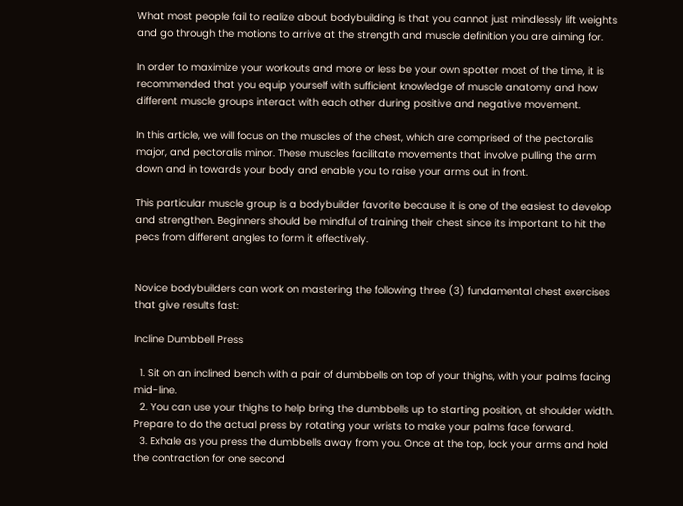What most people fail to realize about bodybuilding is that you cannot just mindlessly lift weights and go through the motions to arrive at the strength and muscle definition you are aiming for.

In order to maximize your workouts and more or less be your own spotter most of the time, it is recommended that you equip yourself with sufficient knowledge of muscle anatomy and how different muscle groups interact with each other during positive and negative movement.

In this article, we will focus on the muscles of the chest, which are comprised of the pectoralis major, and pectoralis minor. These muscles facilitate movements that involve pulling the arm down and in towards your body and enable you to raise your arms out in front.

This particular muscle group is a bodybuilder favorite because it is one of the easiest to develop and strengthen. Beginners should be mindful of training their chest since its important to hit the pecs from different angles to form it effectively.


Novice bodybuilders can work on mastering the following three (3) fundamental chest exercises that give results fast:

Incline Dumbbell Press

  1. Sit on an inclined bench with a pair of dumbbells on top of your thighs, with your palms facing mid-line.
  2. You can use your thighs to help bring the dumbbells up to starting position, at shoulder width. Prepare to do the actual press by rotating your wrists to make your palms face forward.
  3. Exhale as you press the dumbbells away from you. Once at the top, lock your arms and hold the contraction for one second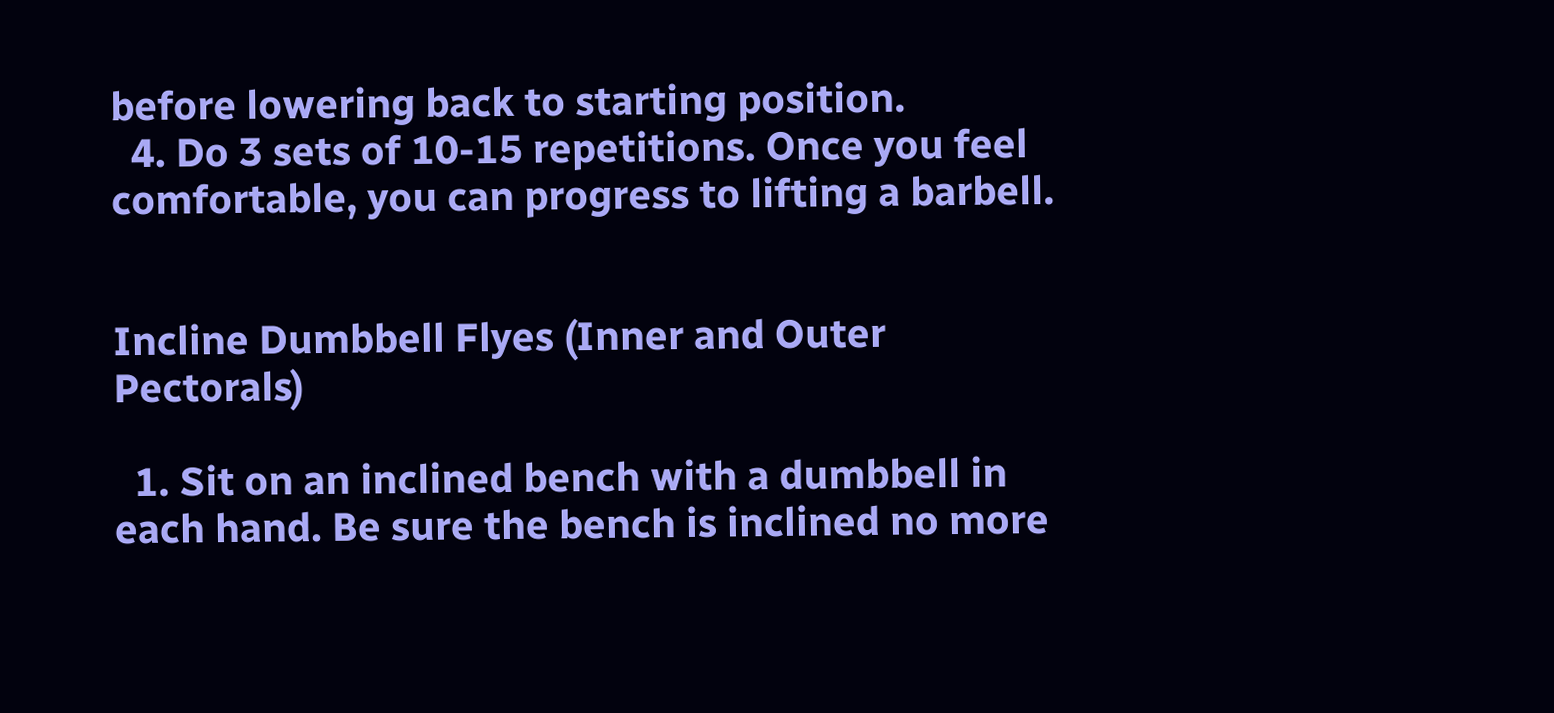before lowering back to starting position.
  4. Do 3 sets of 10-15 repetitions. Once you feel comfortable, you can progress to lifting a barbell.


Incline Dumbbell Flyes (Inner and Outer Pectorals)

  1. Sit on an inclined bench with a dumbbell in each hand. Be sure the bench is inclined no more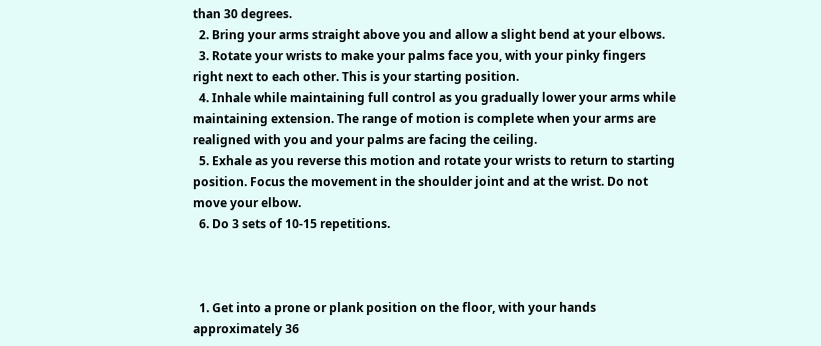than 30 degrees.
  2. Bring your arms straight above you and allow a slight bend at your elbows.
  3. Rotate your wrists to make your palms face you, with your pinky fingers right next to each other. This is your starting position.
  4. Inhale while maintaining full control as you gradually lower your arms while maintaining extension. The range of motion is complete when your arms are realigned with you and your palms are facing the ceiling.
  5. Exhale as you reverse this motion and rotate your wrists to return to starting position. Focus the movement in the shoulder joint and at the wrist. Do not move your elbow.
  6. Do 3 sets of 10-15 repetitions.



  1. Get into a prone or plank position on the floor, with your hands approximately 36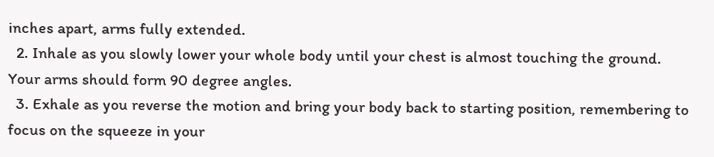inches apart, arms fully extended.
  2. Inhale as you slowly lower your whole body until your chest is almost touching the ground. Your arms should form 90 degree angles.
  3. Exhale as you reverse the motion and bring your body back to starting position, remembering to focus on the squeeze in your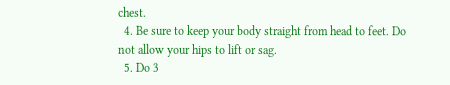chest.
  4. Be sure to keep your body straight from head to feet. Do not allow your hips to lift or sag.
  5. Do 3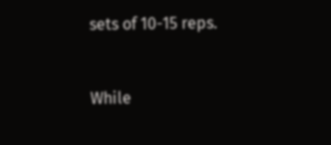sets of 10-15 reps.


While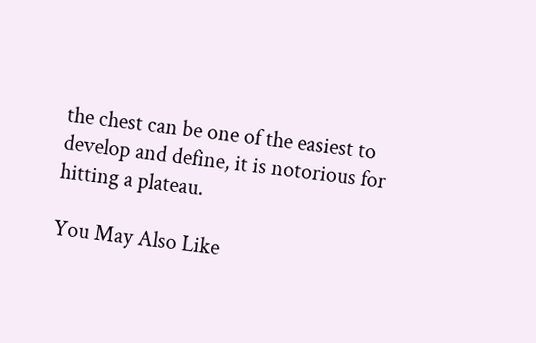the chest can be one of the easiest to develop and define, it is notorious for hitting a plateau.

You May Also Like